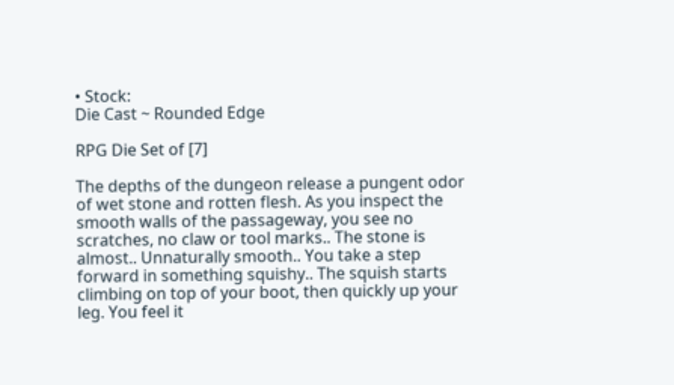• Stock:
Die Cast ~ Rounded Edge

RPG Die Set of [7]

The depths of the dungeon release a pungent odor of wet stone and rotten flesh. As you inspect the smooth walls of the passageway, you see no scratches, no claw or tool marks.. The stone is almost.. Unnaturally smooth.. You take a step forward in something squishy.. The squish starts climbing on top of your boot, then quickly up your leg. You feel it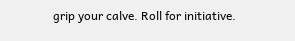grip your calve. Roll for initiative.